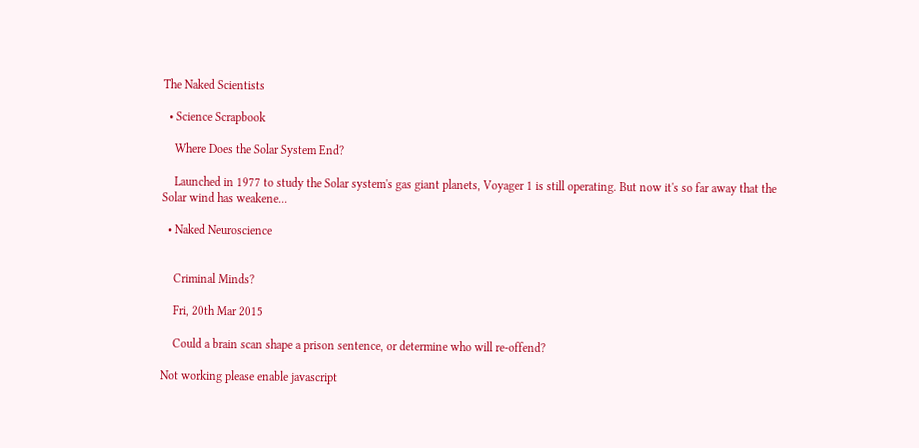The Naked Scientists

  • Science Scrapbook

    Where Does the Solar System End?

    Launched in 1977 to study the Solar system's gas giant planets, Voyager 1 is still operating. But now it's so far away that the Solar wind has weakene...

  • Naked Neuroscience


    Criminal Minds?

    Fri, 20th Mar 2015

    Could a brain scan shape a prison sentence, or determine who will re-offend?

Not working please enable javascript